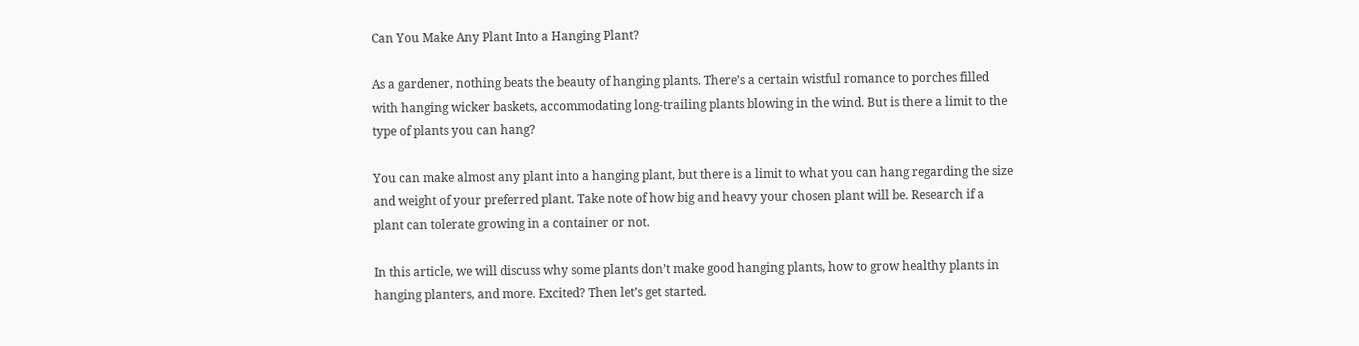Can You Make Any Plant Into a Hanging Plant?

As a gardener, nothing beats the beauty of hanging plants. There’s a certain wistful romance to porches filled with hanging wicker baskets, accommodating long-trailing plants blowing in the wind. But is there a limit to the type of plants you can hang?

You can make almost any plant into a hanging plant, but there is a limit to what you can hang regarding the size and weight of your preferred plant. Take note of how big and heavy your chosen plant will be. Research if a plant can tolerate growing in a container or not.

In this article, we will discuss why some plants don’t make good hanging plants, how to grow healthy plants in hanging planters, and more. Excited? Then let’s get started.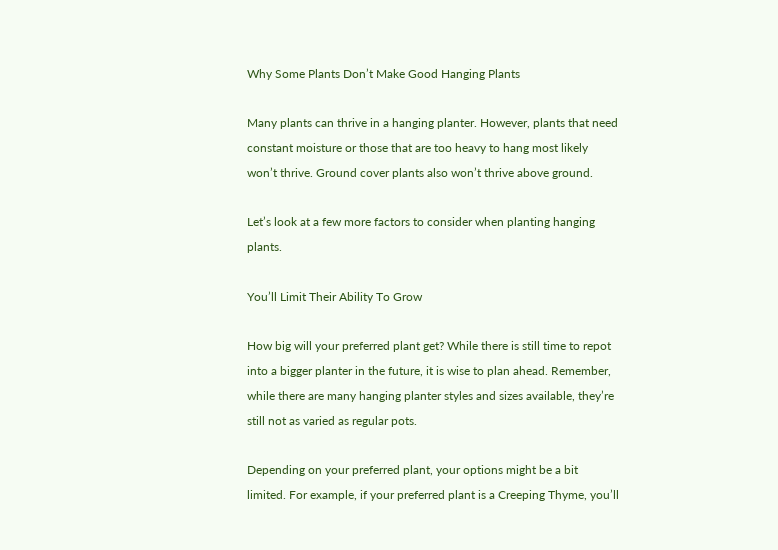Why Some Plants Don’t Make Good Hanging Plants

Many plants can thrive in a hanging planter. However, plants that need constant moisture or those that are too heavy to hang most likely won’t thrive. Ground cover plants also won’t thrive above ground.

Let’s look at a few more factors to consider when planting hanging plants.

You’ll Limit Their Ability To Grow

How big will your preferred plant get? While there is still time to repot into a bigger planter in the future, it is wise to plan ahead. Remember, while there are many hanging planter styles and sizes available, they’re still not as varied as regular pots.

Depending on your preferred plant, your options might be a bit limited. For example, if your preferred plant is a Creeping Thyme, you’ll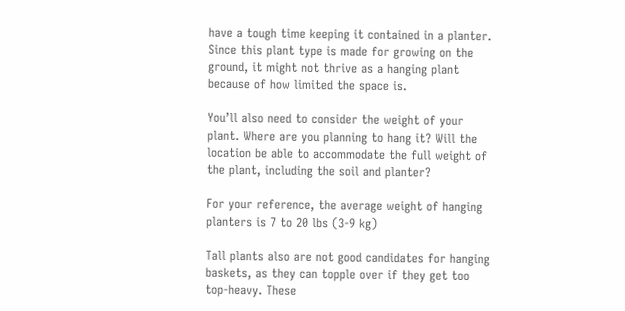have a tough time keeping it contained in a planter. Since this plant type is made for growing on the ground, it might not thrive as a hanging plant because of how limited the space is.

You’ll also need to consider the weight of your plant. Where are you planning to hang it? Will the location be able to accommodate the full weight of the plant, including the soil and planter?

For your reference, the average weight of hanging planters is 7 to 20 lbs (3-9 kg)

Tall plants also are not good candidates for hanging baskets, as they can topple over if they get too top-heavy. These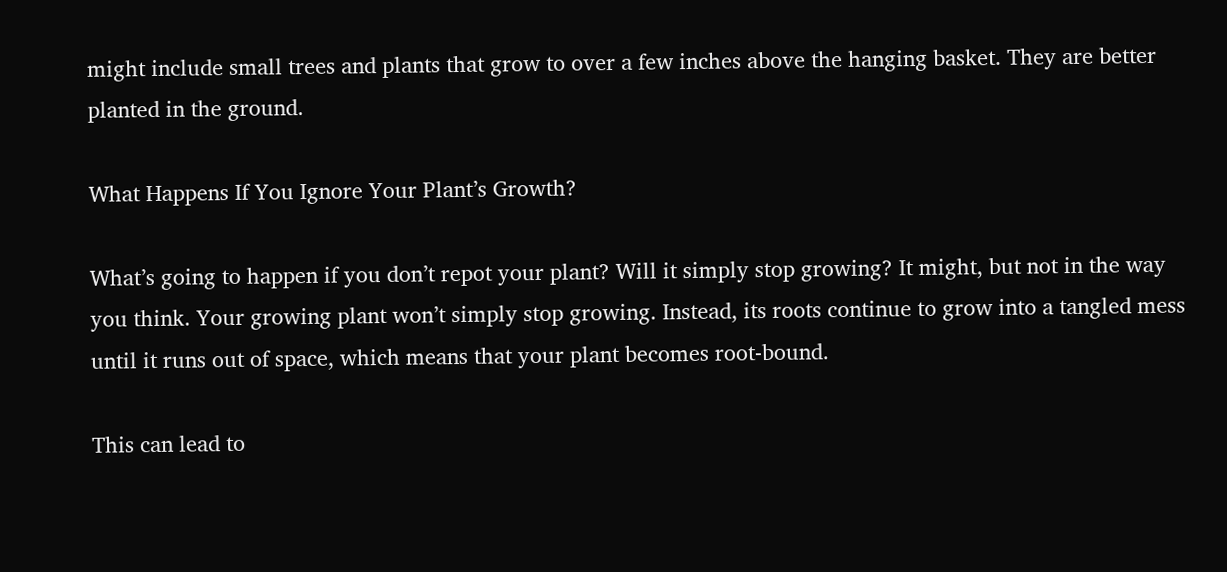might include small trees and plants that grow to over a few inches above the hanging basket. They are better planted in the ground.

What Happens If You Ignore Your Plant’s Growth?

What’s going to happen if you don’t repot your plant? Will it simply stop growing? It might, but not in the way you think. Your growing plant won’t simply stop growing. Instead, its roots continue to grow into a tangled mess until it runs out of space, which means that your plant becomes root-bound.

This can lead to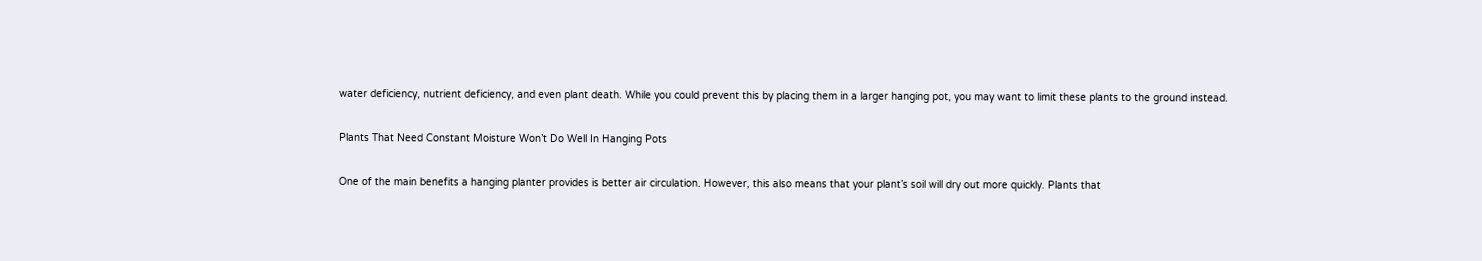water deficiency, nutrient deficiency, and even plant death. While you could prevent this by placing them in a larger hanging pot, you may want to limit these plants to the ground instead.

Plants That Need Constant Moisture Won’t Do Well In Hanging Pots

One of the main benefits a hanging planter provides is better air circulation. However, this also means that your plant’s soil will dry out more quickly. Plants that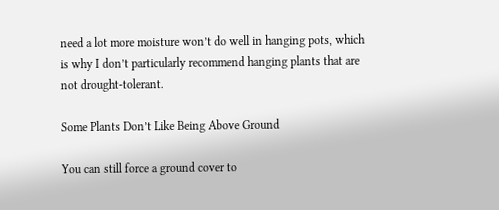need a lot more moisture won’t do well in hanging pots, which is why I don’t particularly recommend hanging plants that are not drought-tolerant.

Some Plants Don’t Like Being Above Ground

You can still force a ground cover to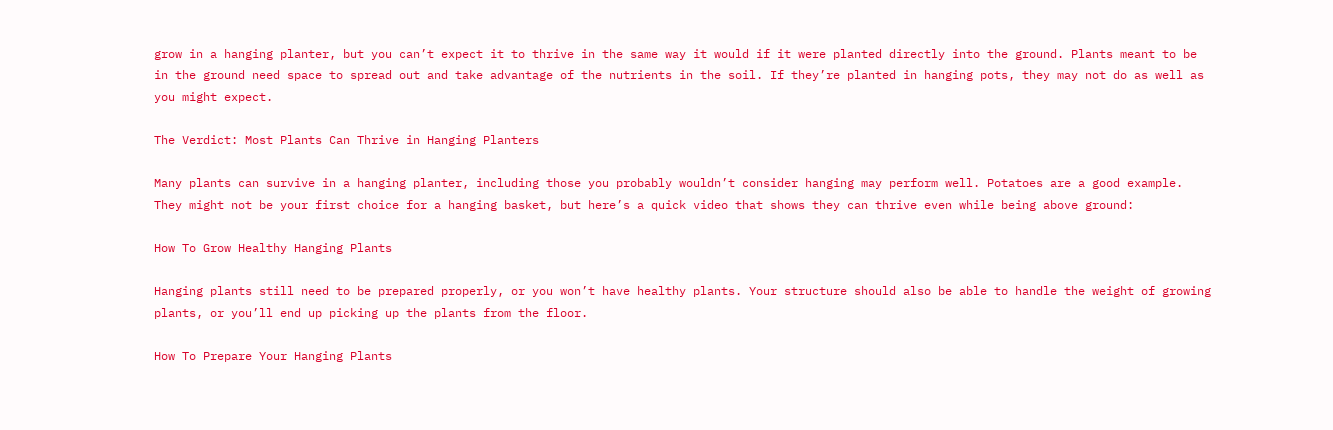grow in a hanging planter, but you can’t expect it to thrive in the same way it would if it were planted directly into the ground. Plants meant to be in the ground need space to spread out and take advantage of the nutrients in the soil. If they’re planted in hanging pots, they may not do as well as you might expect.

The Verdict: Most Plants Can Thrive in Hanging Planters

Many plants can survive in a hanging planter, including those you probably wouldn’t consider hanging may perform well. Potatoes are a good example. They might not be your first choice for a hanging basket, but here’s a quick video that shows they can thrive even while being above ground:

How To Grow Healthy Hanging Plants

Hanging plants still need to be prepared properly, or you won’t have healthy plants. Your structure should also be able to handle the weight of growing plants, or you’ll end up picking up the plants from the floor.

How To Prepare Your Hanging Plants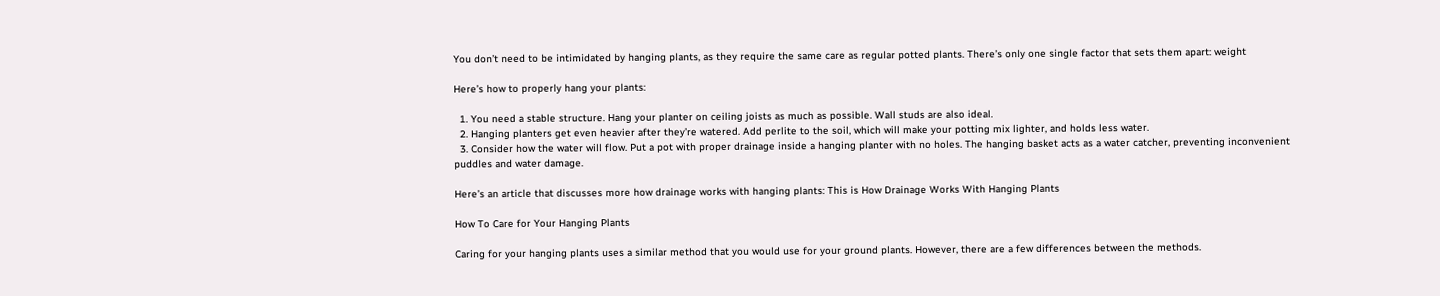You don’t need to be intimidated by hanging plants, as they require the same care as regular potted plants. There’s only one single factor that sets them apart: weight

Here’s how to properly hang your plants:

  1. You need a stable structure. Hang your planter on ceiling joists as much as possible. Wall studs are also ideal.
  2. Hanging planters get even heavier after they’re watered. Add perlite to the soil, which will make your potting mix lighter, and holds less water.
  3. Consider how the water will flow. Put a pot with proper drainage inside a hanging planter with no holes. The hanging basket acts as a water catcher, preventing inconvenient puddles and water damage.

Here’s an article that discusses more how drainage works with hanging plants: This is How Drainage Works With Hanging Plants

How To Care for Your Hanging Plants

Caring for your hanging plants uses a similar method that you would use for your ground plants. However, there are a few differences between the methods.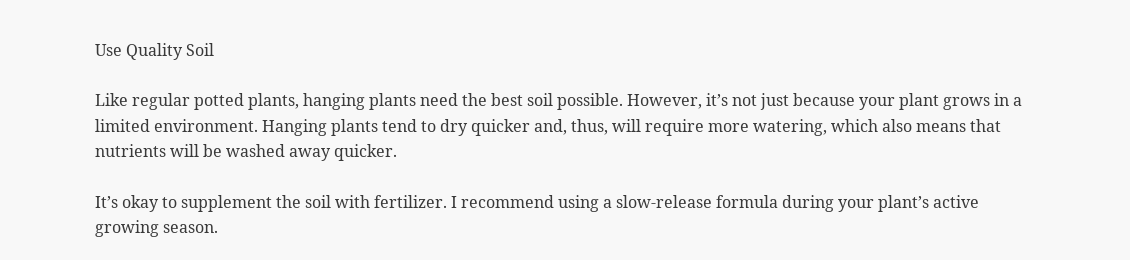Use Quality Soil

Like regular potted plants, hanging plants need the best soil possible. However, it’s not just because your plant grows in a limited environment. Hanging plants tend to dry quicker and, thus, will require more watering, which also means that nutrients will be washed away quicker.

It’s okay to supplement the soil with fertilizer. I recommend using a slow-release formula during your plant’s active growing season.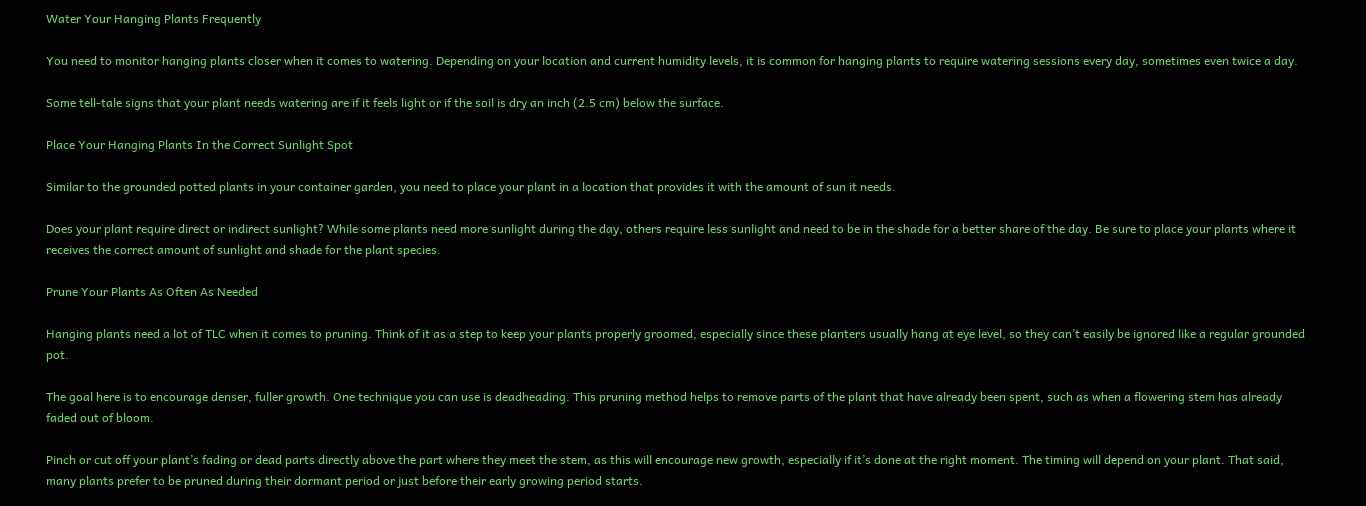Water Your Hanging Plants Frequently

You need to monitor hanging plants closer when it comes to watering. Depending on your location and current humidity levels, it is common for hanging plants to require watering sessions every day, sometimes even twice a day.

Some tell-tale signs that your plant needs watering are if it feels light or if the soil is dry an inch (2.5 cm) below the surface.

Place Your Hanging Plants In the Correct Sunlight Spot

Similar to the grounded potted plants in your container garden, you need to place your plant in a location that provides it with the amount of sun it needs.

Does your plant require direct or indirect sunlight? While some plants need more sunlight during the day, others require less sunlight and need to be in the shade for a better share of the day. Be sure to place your plants where it receives the correct amount of sunlight and shade for the plant species.

Prune Your Plants As Often As Needed

Hanging plants need a lot of TLC when it comes to pruning. Think of it as a step to keep your plants properly groomed, especially since these planters usually hang at eye level, so they can’t easily be ignored like a regular grounded pot.

The goal here is to encourage denser, fuller growth. One technique you can use is deadheading. This pruning method helps to remove parts of the plant that have already been spent, such as when a flowering stem has already faded out of bloom.

Pinch or cut off your plant’s fading or dead parts directly above the part where they meet the stem, as this will encourage new growth, especially if it’s done at the right moment. The timing will depend on your plant. That said, many plants prefer to be pruned during their dormant period or just before their early growing period starts.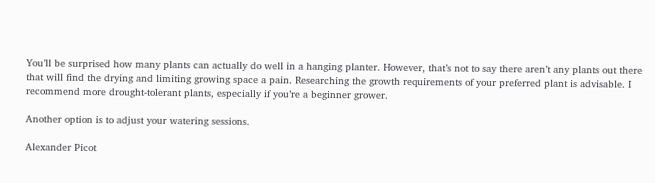You’ll be surprised how many plants can actually do well in a hanging planter. However, that’s not to say there aren’t any plants out there that will find the drying and limiting growing space a pain. Researching the growth requirements of your preferred plant is advisable. I recommend more drought-tolerant plants, especially if you’re a beginner grower.

Another option is to adjust your watering sessions.

Alexander Picot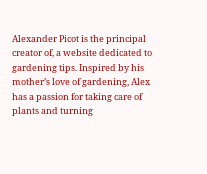Alexander Picot is the principal creator of, a website dedicated to gardening tips. Inspired by his mother’s love of gardening, Alex has a passion for taking care of plants and turning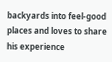backyards into feel-good places and loves to share his experience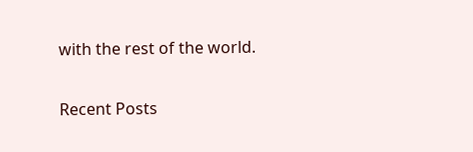with the rest of the world.

Recent Posts